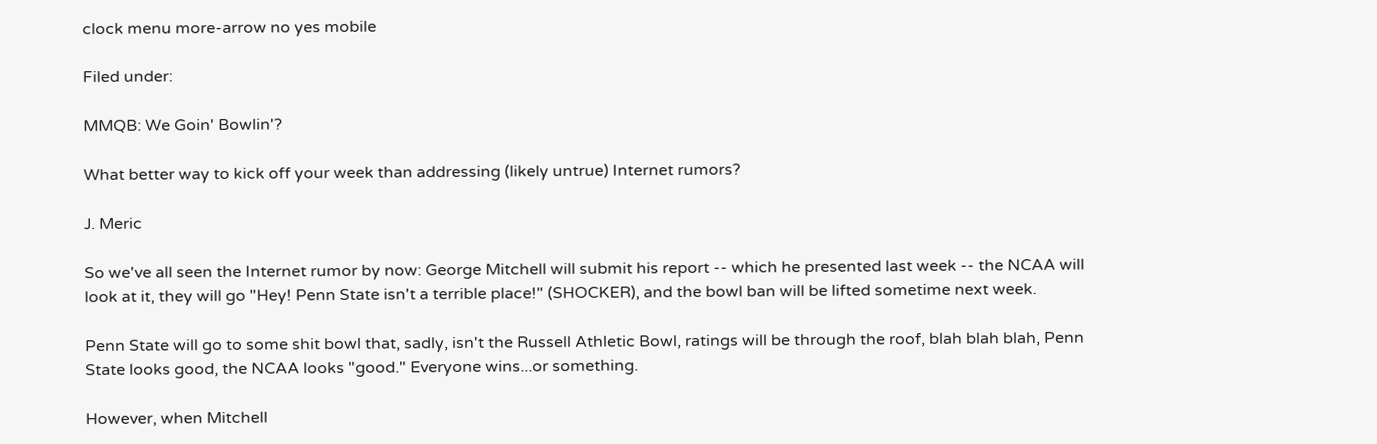clock menu more-arrow no yes mobile

Filed under:

MMQB: We Goin' Bowlin'?

What better way to kick off your week than addressing (likely untrue) Internet rumors?

J. Meric

So we've all seen the Internet rumor by now: George Mitchell will submit his report -- which he presented last week -- the NCAA will look at it, they will go "Hey! Penn State isn't a terrible place!" (SHOCKER), and the bowl ban will be lifted sometime next week.

Penn State will go to some shit bowl that, sadly, isn't the Russell Athletic Bowl, ratings will be through the roof, blah blah blah, Penn State looks good, the NCAA looks "good." Everyone wins...or something.

However, when Mitchell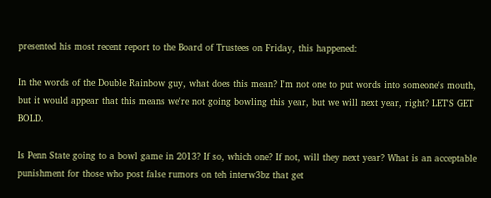presented his most recent report to the Board of Trustees on Friday, this happened:

In the words of the Double Rainbow guy, what does this mean? I'm not one to put words into someone's mouth, but it would appear that this means we're not going bowling this year, but we will next year, right? LET'S GET BOLD.

Is Penn State going to a bowl game in 2013? If so, which one? If not, will they next year? What is an acceptable punishment for those who post false rumors on teh interw3bz that get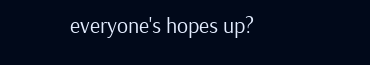everyone's hopes up?